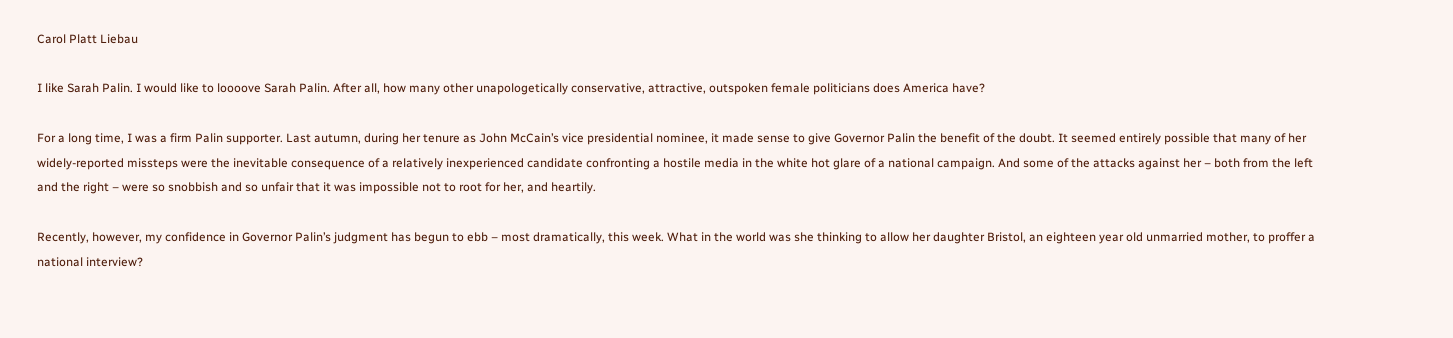Carol Platt Liebau

I like Sarah Palin. I would like to loooove Sarah Palin. After all, how many other unapologetically conservative, attractive, outspoken female politicians does America have?

For a long time, I was a firm Palin supporter. Last autumn, during her tenure as John McCain’s vice presidential nominee, it made sense to give Governor Palin the benefit of the doubt. It seemed entirely possible that many of her widely-reported missteps were the inevitable consequence of a relatively inexperienced candidate confronting a hostile media in the white hot glare of a national campaign. And some of the attacks against her – both from the left and the right – were so snobbish and so unfair that it was impossible not to root for her, and heartily.

Recently, however, my confidence in Governor Palin’s judgment has begun to ebb – most dramatically, this week. What in the world was she thinking to allow her daughter Bristol, an eighteen year old unmarried mother, to proffer a national interview?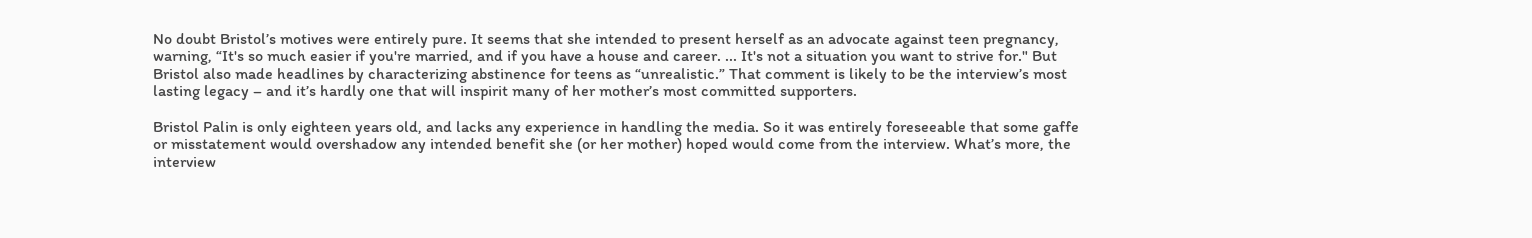No doubt Bristol’s motives were entirely pure. It seems that she intended to present herself as an advocate against teen pregnancy, warning, “It's so much easier if you're married, and if you have a house and career. ... It's not a situation you want to strive for." But Bristol also made headlines by characterizing abstinence for teens as “unrealistic.” That comment is likely to be the interview’s most lasting legacy – and it’s hardly one that will inspirit many of her mother’s most committed supporters.

Bristol Palin is only eighteen years old, and lacks any experience in handling the media. So it was entirely foreseeable that some gaffe or misstatement would overshadow any intended benefit she (or her mother) hoped would come from the interview. What’s more, the interview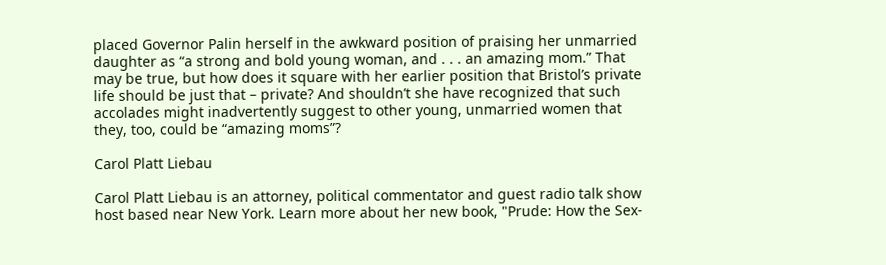placed Governor Palin herself in the awkward position of praising her unmarried daughter as “a strong and bold young woman, and . . . an amazing mom.” That may be true, but how does it square with her earlier position that Bristol’s private life should be just that – private? And shouldn’t she have recognized that such accolades might inadvertently suggest to other young, unmarried women that they, too, could be “amazing moms”?

Carol Platt Liebau

Carol Platt Liebau is an attorney, political commentator and guest radio talk show host based near New York. Learn more about her new book, "Prude: How the Sex-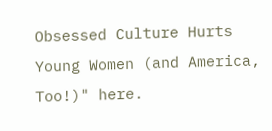Obsessed Culture Hurts Young Women (and America, Too!)" here.